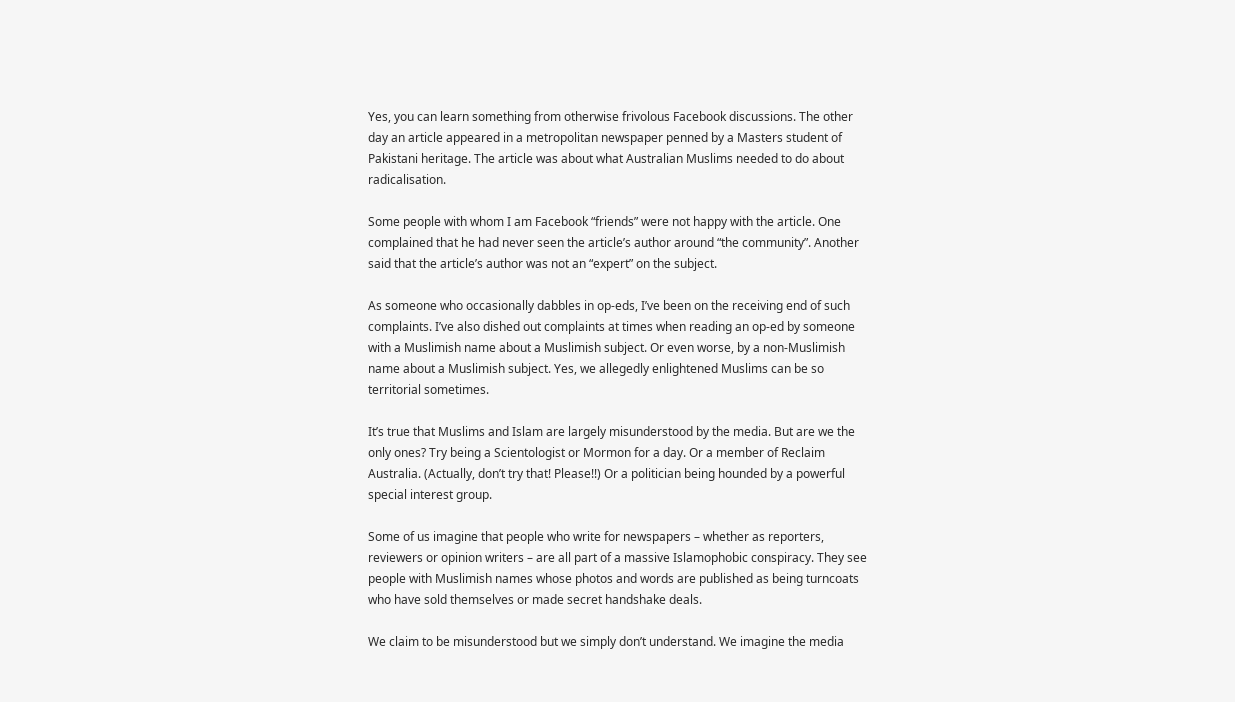Yes, you can learn something from otherwise frivolous Facebook discussions. The other day an article appeared in a metropolitan newspaper penned by a Masters student of Pakistani heritage. The article was about what Australian Muslims needed to do about radicalisation.

Some people with whom I am Facebook “friends” were not happy with the article. One complained that he had never seen the article’s author around “the community”. Another said that the article’s author was not an “expert” on the subject.

As someone who occasionally dabbles in op-eds, I’ve been on the receiving end of such complaints. I’ve also dished out complaints at times when reading an op-ed by someone with a Muslimish name about a Muslimish subject. Or even worse, by a non-Muslimish name about a Muslimish subject. Yes, we allegedly enlightened Muslims can be so territorial sometimes.

It’s true that Muslims and Islam are largely misunderstood by the media. But are we the only ones? Try being a Scientologist or Mormon for a day. Or a member of Reclaim Australia. (Actually, don’t try that! Please!!) Or a politician being hounded by a powerful special interest group.

Some of us imagine that people who write for newspapers – whether as reporters, reviewers or opinion writers – are all part of a massive Islamophobic conspiracy. They see people with Muslimish names whose photos and words are published as being turncoats who have sold themselves or made secret handshake deals.

We claim to be misunderstood but we simply don’t understand. We imagine the media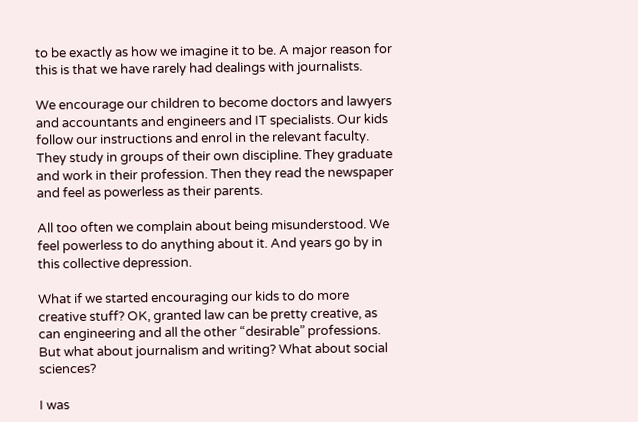to be exactly as how we imagine it to be. A major reason for this is that we have rarely had dealings with journalists.

We encourage our children to become doctors and lawyers and accountants and engineers and IT specialists. Our kids follow our instructions and enrol in the relevant faculty. They study in groups of their own discipline. They graduate and work in their profession. Then they read the newspaper and feel as powerless as their parents.

All too often we complain about being misunderstood. We feel powerless to do anything about it. And years go by in this collective depression.

What if we started encouraging our kids to do more creative stuff? OK, granted law can be pretty creative, as can engineering and all the other “desirable” professions. But what about journalism and writing? What about social sciences?

I was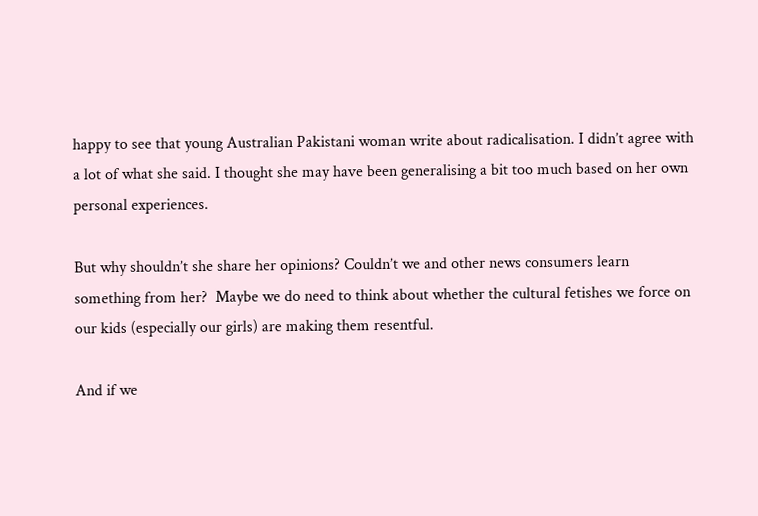happy to see that young Australian Pakistani woman write about radicalisation. I didn’t agree with a lot of what she said. I thought she may have been generalising a bit too much based on her own personal experiences.

But why shouldn’t she share her opinions? Couldn’t we and other news consumers learn something from her?  Maybe we do need to think about whether the cultural fetishes we force on our kids (especially our girls) are making them resentful.

And if we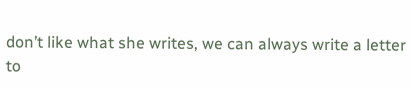don’t like what she writes, we can always write a letter to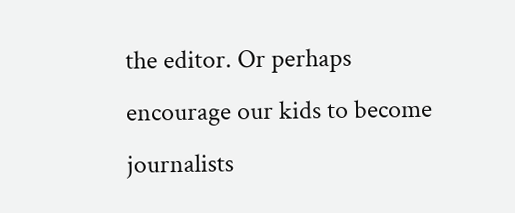the editor. Or perhaps encourage our kids to become journalists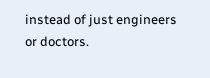instead of just engineers or doctors.